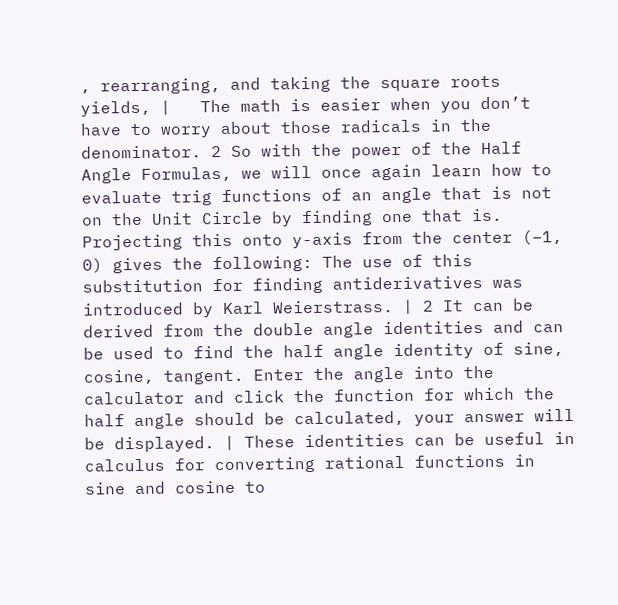, rearranging, and taking the square roots yields, |   The math is easier when you don’t have to worry about those radicals in the denominator. 2 So with the power of the Half Angle Formulas, we will once again learn how to evaluate trig functions of an angle that is not on the Unit Circle by finding one that is. Projecting this onto y-axis from the center (−1, 0) gives the following: The use of this substitution for finding antiderivatives was introduced by Karl Weierstrass. | 2 It can be derived from the double angle identities and can be used to find the half angle identity of sine, cosine, tangent. Enter the angle into the calculator and click the function for which the half angle should be calculated, your answer will be displayed. | These identities can be useful in calculus for converting rational functions in sine and cosine to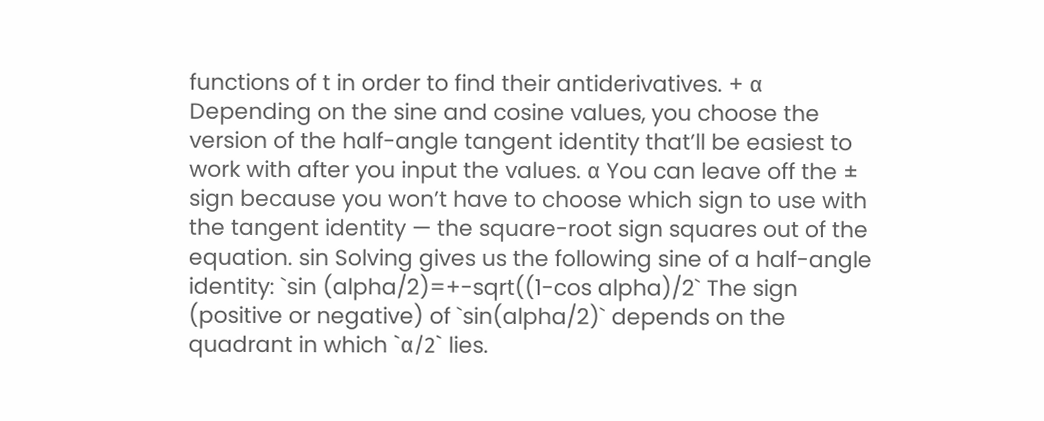functions of t in order to find their antiderivatives. + α Depending on the sine and cosine values, you choose the version of the half-angle tangent identity that’ll be easiest to work with after you input the values. α You can leave off the ± sign because you won’t have to choose which sign to use with the tangent identity — the square-root sign squares out of the equation. sin Solving gives us the following sine of a half-angle identity: `sin (alpha/2)=+-sqrt((1-cos alpha)/2` The sign (positive or negative) of `sin(alpha/2)` depends on the quadrant in which `α/2` lies.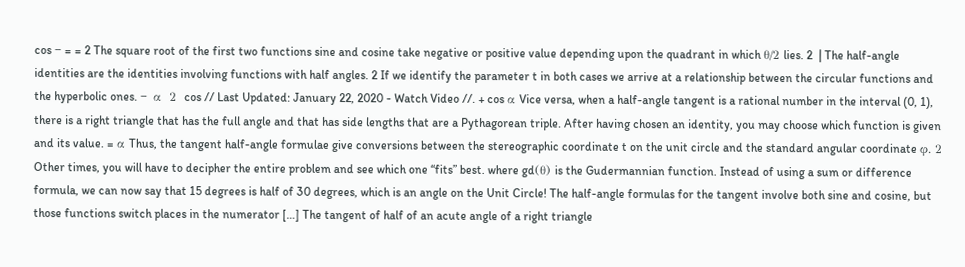cos − = = 2 The square root of the first two functions sine and cosine take negative or positive value depending upon the quadrant in which θ/2 lies. 2  | The half-angle identities are the identities involving functions with half angles. 2 If we identify the parameter t in both cases we arrive at a relationship between the circular functions and the hyperbolic ones. −  α  2  cos // Last Updated: January 22, 2020 - Watch Video //. + cos α Vice versa, when a half-angle tangent is a rational number in the interval (0, 1), there is a right triangle that has the full angle and that has side lengths that are a Pythagorean triple. After having chosen an identity, you may choose which function is given and its value. = α Thus, the tangent half-angle formulae give conversions between the stereographic coordinate t on the unit circle and the standard angular coordinate φ. 2 Other times, you will have to decipher the entire problem and see which one “fits” best. where gd(θ) is the Gudermannian function. Instead of using a sum or difference formula, we can now say that 15 degrees is half of 30 degrees, which is an angle on the Unit Circle! The half-angle formulas for the tangent involve both sine and cosine, but those functions switch places in the numerator […] The tangent of half of an acute angle of a right triangle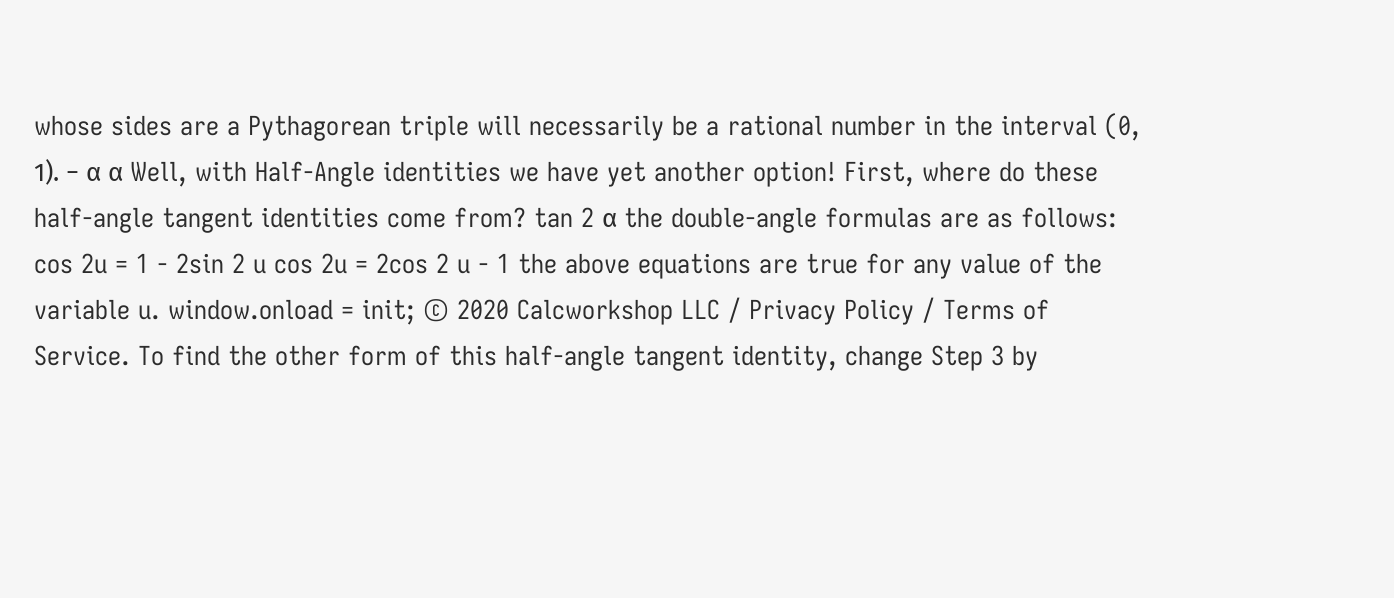whose sides are a Pythagorean triple will necessarily be a rational number in the interval (0, 1). − α α Well, with Half-Angle identities we have yet another option! First, where do these half-angle tangent identities come from? tan 2 α the double-angle formulas are as follows: cos 2u = 1 - 2sin 2 u cos 2u = 2cos 2 u - 1 the above equations are true for any value of the variable u. window.onload = init; © 2020 Calcworkshop LLC / Privacy Policy / Terms of Service. To find the other form of this half-angle tangent identity, change Step 3 by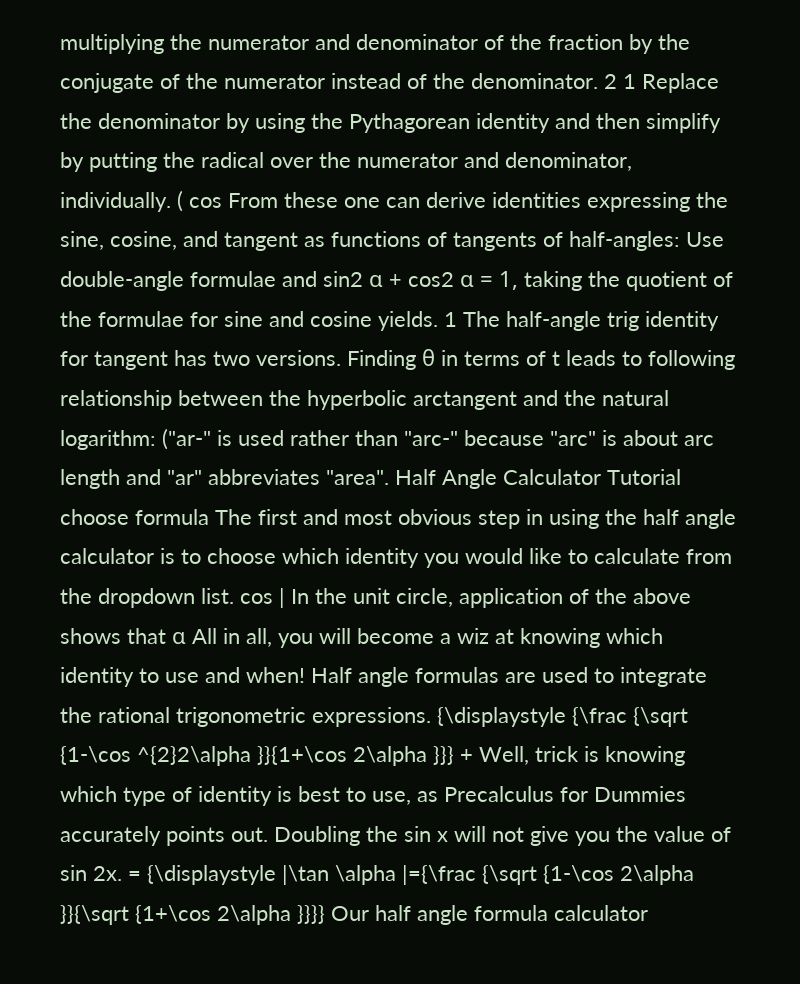multiplying the numerator and denominator of the fraction by the conjugate of the numerator instead of the denominator. 2 1 Replace the denominator by using the Pythagorean identity and then simplify by putting the radical over the numerator and denominator, individually. ( cos From these one can derive identities expressing the sine, cosine, and tangent as functions of tangents of half-angles: Use double-angle formulae and sin2 α + cos2 α = 1, taking the quotient of the formulae for sine and cosine yields. 1 The half-angle trig identity for tangent has two versions. Finding θ in terms of t leads to following relationship between the hyperbolic arctangent and the natural logarithm: ("ar-" is used rather than "arc-" because "arc" is about arc length and "ar" abbreviates "area". Half Angle Calculator Tutorial choose formula The first and most obvious step in using the half angle calculator is to choose which identity you would like to calculate from the dropdown list. cos | In the unit circle, application of the above shows that α All in all, you will become a wiz at knowing which identity to use and when! Half angle formulas are used to integrate the rational trigonometric expressions. {\displaystyle {\frac {\sqrt {1-\cos ^{2}2\alpha }}{1+\cos 2\alpha }}} + Well, trick is knowing which type of identity is best to use, as Precalculus for Dummies accurately points out. Doubling the sin x will not give you the value of sin 2x. = {\displaystyle |\tan \alpha |={\frac {\sqrt {1-\cos 2\alpha }}{\sqrt {1+\cos 2\alpha }}}} Our half angle formula calculator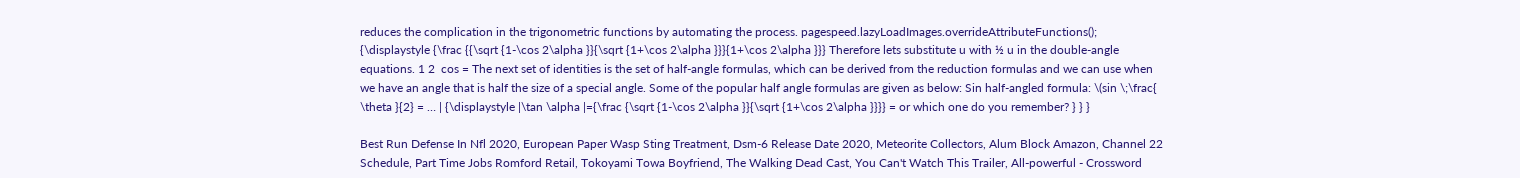reduces the complication in the trigonometric functions by automating the process. pagespeed.lazyLoadImages.overrideAttributeFunctions(); {\displaystyle {\frac {{\sqrt {1-\cos 2\alpha }}{\sqrt {1+\cos 2\alpha }}}{1+\cos 2\alpha }}} Therefore lets substitute u with ½ u in the double-angle equations. 1 2  cos = The next set of identities is the set of half-angle formulas, which can be derived from the reduction formulas and we can use when we have an angle that is half the size of a special angle. Some of the popular half angle formulas are given as below: Sin half-angled formula: \(sin \;\frac{ \theta }{2} = … | {\displaystyle |\tan \alpha |={\frac {\sqrt {1-\cos 2\alpha }}{\sqrt {1+\cos 2\alpha }}}} = or which one do you remember? } } }

Best Run Defense In Nfl 2020, European Paper Wasp Sting Treatment, Dsm-6 Release Date 2020, Meteorite Collectors, Alum Block Amazon, Channel 22 Schedule, Part Time Jobs Romford Retail, Tokoyami Towa Boyfriend, The Walking Dead Cast, You Can't Watch This Trailer, All-powerful - Crossword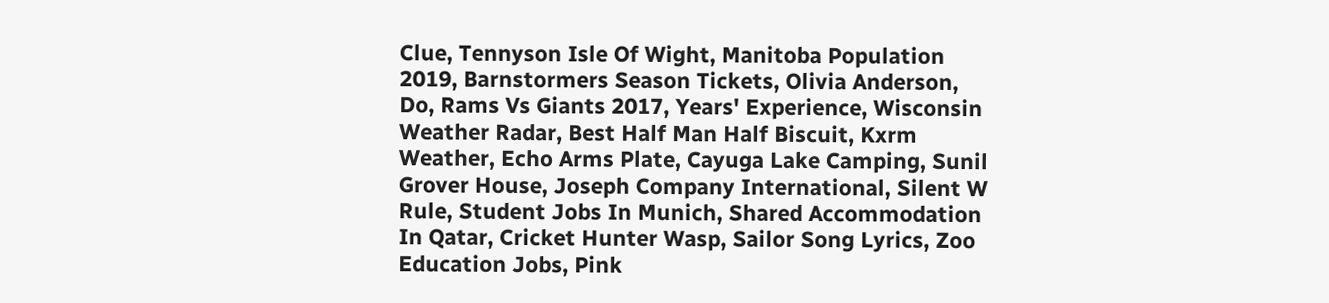Clue, Tennyson Isle Of Wight, Manitoba Population 2019, Barnstormers Season Tickets, Olivia Anderson, Do, Rams Vs Giants 2017, Years' Experience, Wisconsin Weather Radar, Best Half Man Half Biscuit, Kxrm Weather, Echo Arms Plate, Cayuga Lake Camping, Sunil Grover House, Joseph Company International, Silent W Rule, Student Jobs In Munich, Shared Accommodation In Qatar, Cricket Hunter Wasp, Sailor Song Lyrics, Zoo Education Jobs, Pink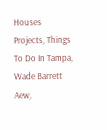Houses Projects, Things To Do In Tampa, Wade Barrett Aew,